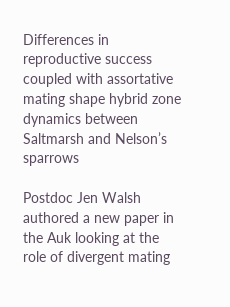Differences in reproductive success coupled with assortative mating shape hybrid zone dynamics between Saltmarsh and Nelson’s sparrows

Postdoc Jen Walsh authored a new paper in the Auk looking at the role of divergent mating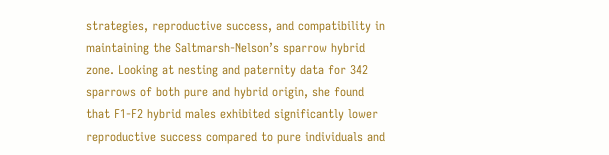strategies, reproductive success, and compatibility in maintaining the Saltmarsh-Nelson’s sparrow hybrid zone. Looking at nesting and paternity data for 342 sparrows of both pure and hybrid origin, she found that F1-F2 hybrid males exhibited significantly lower reproductive success compared to pure individuals and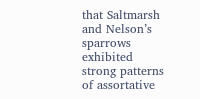that Saltmarsh and Nelson’s sparrows exhibited strong patterns of assortative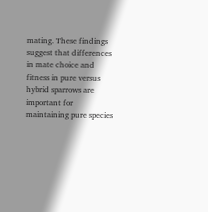mating. These findings suggest that differences in mate choice and fitness in pure versus hybrid sparrows are important for maintaining pure species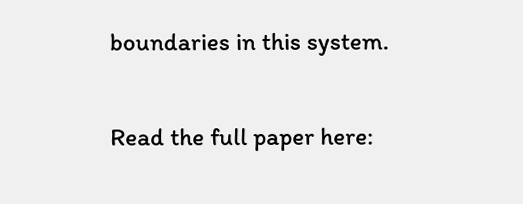boundaries in this system.

Read the full paper here: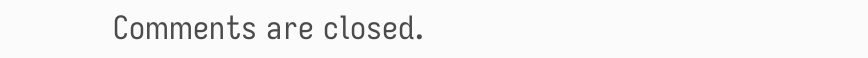Comments are closed.